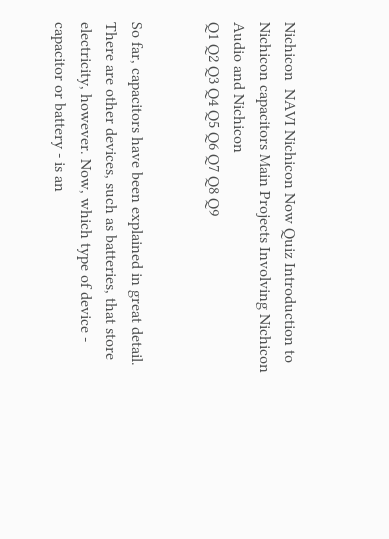Nichicon  NAVI Nichicon Now Quiz Introduction to Nichicon capacitors Main Projects Involving Nichicon Audio and Nichicon
Q1 Q2 Q3 Q4 Q5 Q6 Q7 Q8 Q9


So far, capacitors have been explained in great detail. There are other devices, such as batteries, that store electricity, however. Now, which type of device - capacitor or battery - is an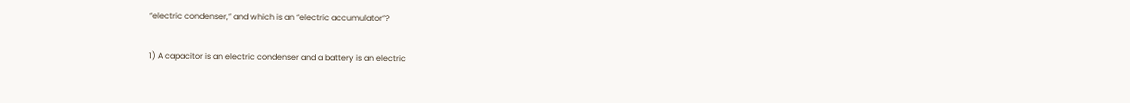“electric condenser,” and which is an “electric accumulator”?

1) A capacitor is an electric condenser and a battery is an electric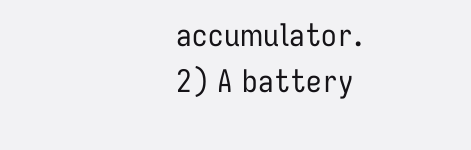accumulator.
2) A battery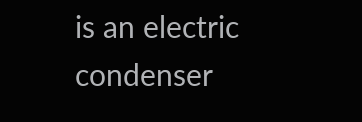is an electric condenser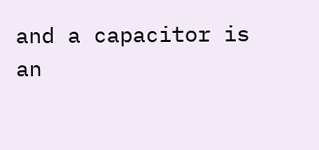and a capacitor is an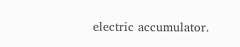electric accumulator.